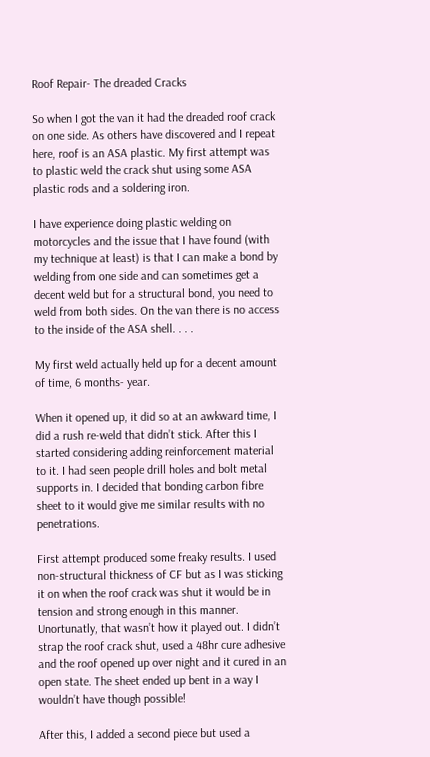Roof Repair- The dreaded Cracks

So when I got the van it had the dreaded roof crack on one side. As others have discovered and I repeat here, roof is an ASA plastic. My first attempt was to plastic weld the crack shut using some ASA plastic rods and a soldering iron.

I have experience doing plastic welding on motorcycles and the issue that I have found (with my technique at least) is that I can make a bond by welding from one side and can sometimes get a decent weld but for a structural bond, you need to weld from both sides. On the van there is no access to the inside of the ASA shell. . . .

My first weld actually held up for a decent amount of time, 6 months- year.

When it opened up, it did so at an awkward time, I did a rush re-weld that didn’t stick. After this I started considering adding reinforcement material to it. I had seen people drill holes and bolt metal supports in. I decided that bonding carbon fibre sheet to it would give me similar results with no penetrations.

First attempt produced some freaky results. I used non-structural thickness of CF but as I was sticking it on when the roof crack was shut it would be in tension and strong enough in this manner. Unortunatly, that wasn’t how it played out. I didn’t strap the roof crack shut, used a 48hr cure adhesive and the roof opened up over night and it cured in an open state. The sheet ended up bent in a way I wouldn’t have though possible!

After this, I added a second piece but used a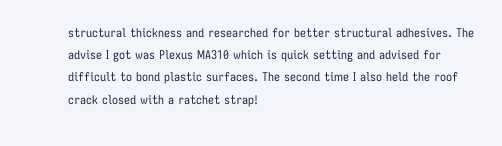structural thickness and researched for better structural adhesives. The advise I got was Plexus MA310 which is quick setting and advised for difficult to bond plastic surfaces. The second time I also held the roof crack closed with a ratchet strap!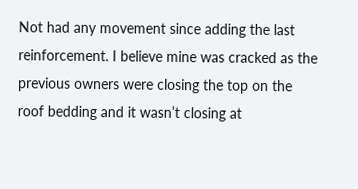Not had any movement since adding the last reinforcement. I believe mine was cracked as the previous owners were closing the top on the roof bedding and it wasn’t closing at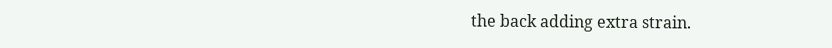the back adding extra strain.